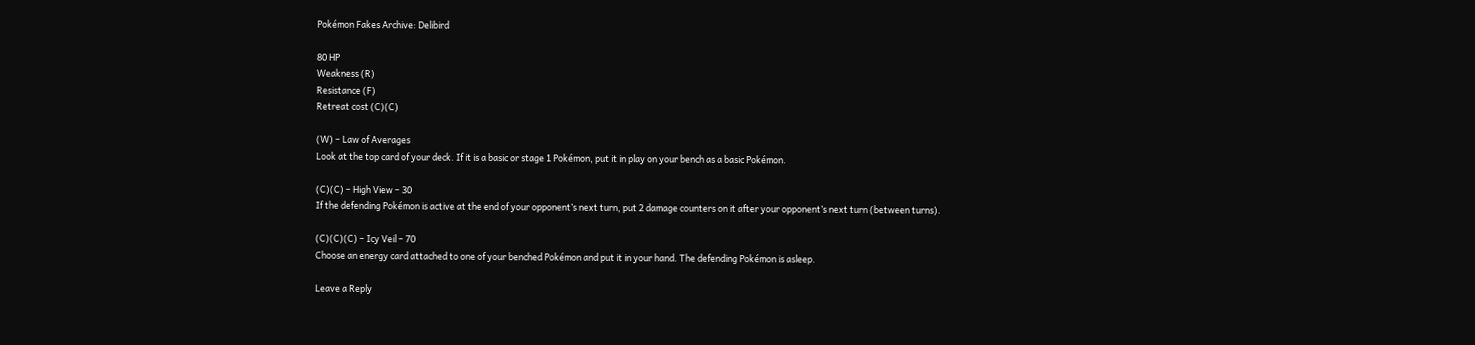Pokémon Fakes Archive: Delibird

80 HP
Weakness (R)
Resistance (F)
Retreat cost (C)(C)

(W) – Law of Averages
Look at the top card of your deck. If it is a basic or stage 1 Pokémon, put it in play on your bench as a basic Pokémon.

(C)(C) – High View – 30
If the defending Pokémon is active at the end of your opponent’s next turn, put 2 damage counters on it after your opponent’s next turn (between turns).

(C)(C)(C) – Icy Veil – 70
Choose an energy card attached to one of your benched Pokémon and put it in your hand. The defending Pokémon is asleep.

Leave a Reply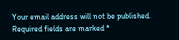Your email address will not be published. Required fields are marked *